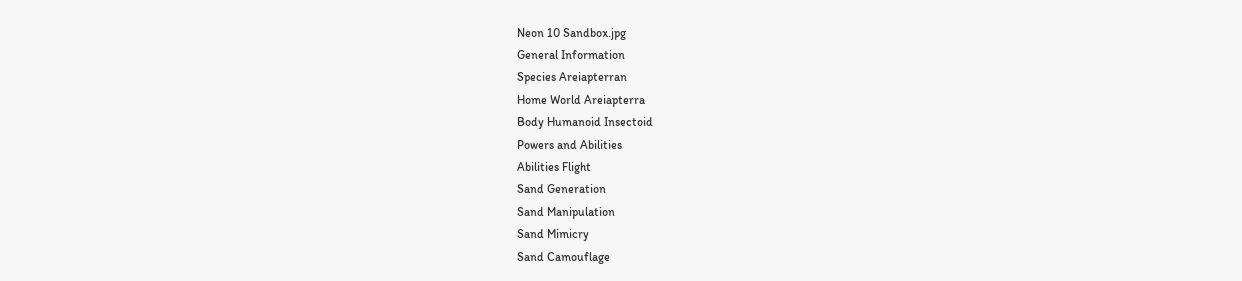Neon 10 Sandbox.jpg
General Information
Species Areiapterran
Home World Areiapterra
Body Humanoid Insectoid
Powers and Abilities
Abilities Flight
Sand Generation
Sand Manipulation
Sand Mimicry
Sand Camouflage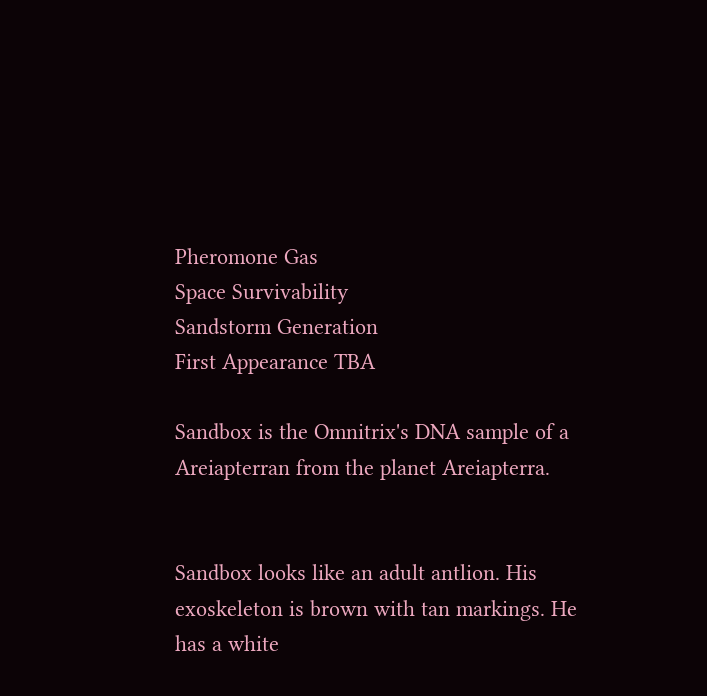Pheromone Gas
Space Survivability
Sandstorm Generation
First Appearance TBA

Sandbox is the Omnitrix's DNA sample of a Areiapterran from the planet Areiapterra.


Sandbox looks like an adult antlion. His exoskeleton is brown with tan markings. He has a white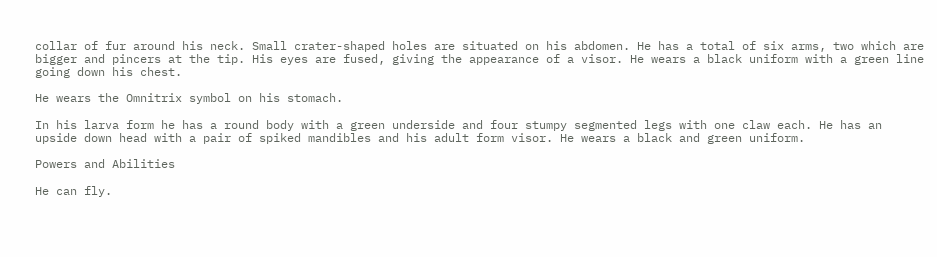collar of fur around his neck. Small crater-shaped holes are situated on his abdomen. He has a total of six arms, two which are bigger and pincers at the tip. His eyes are fused, giving the appearance of a visor. He wears a black uniform with a green line going down his chest.

He wears the Omnitrix symbol on his stomach.

In his larva form he has a round body with a green underside and four stumpy segmented legs with one claw each. He has an upside down head with a pair of spiked mandibles and his adult form visor. He wears a black and green uniform.

Powers and Abilities

He can fly.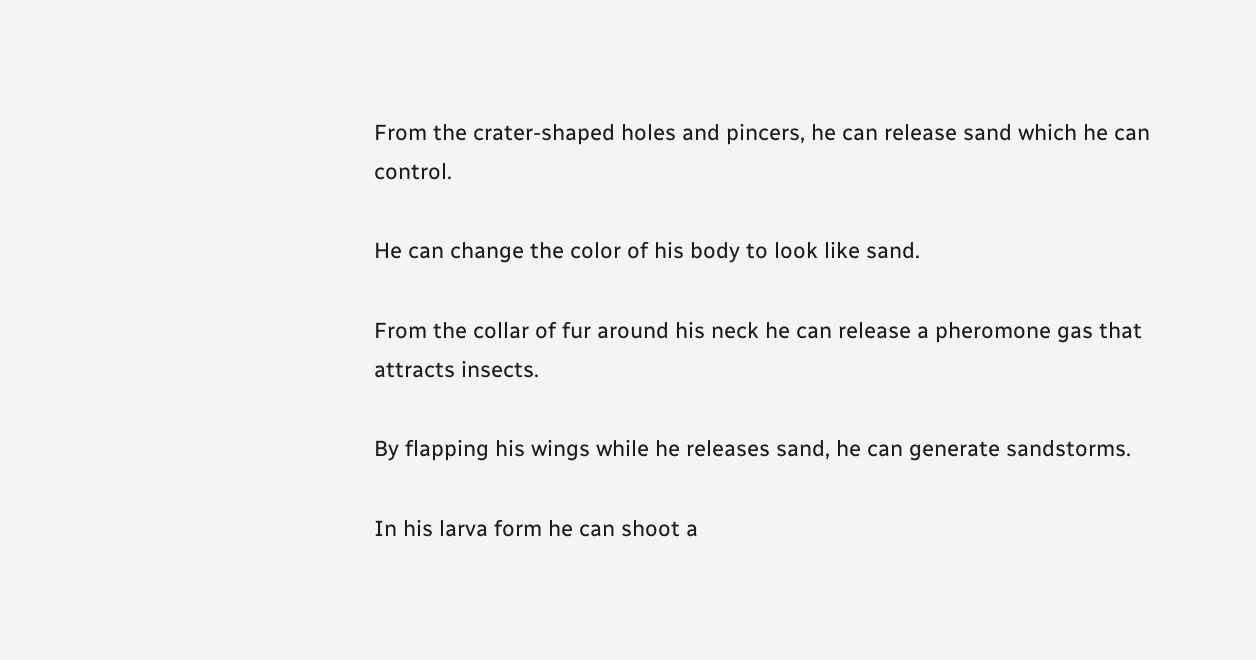From the crater-shaped holes and pincers, he can release sand which he can control.

He can change the color of his body to look like sand.

From the collar of fur around his neck he can release a pheromone gas that attracts insects.

By flapping his wings while he releases sand, he can generate sandstorms.

In his larva form he can shoot a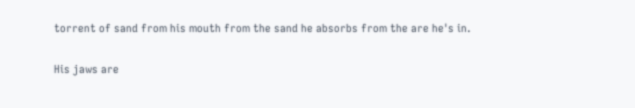torrent of sand from his mouth from the sand he absorbs from the are he's in.

His jaws are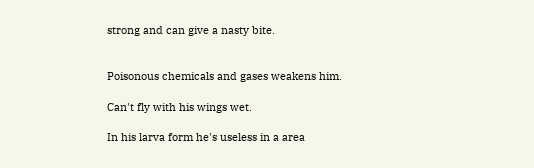strong and can give a nasty bite.


Poisonous chemicals and gases weakens him.

Can't fly with his wings wet.

In his larva form he's useless in a area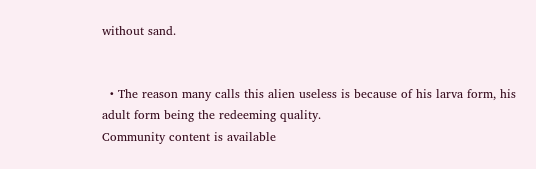without sand.


  • The reason many calls this alien useless is because of his larva form, his adult form being the redeeming quality.
Community content is available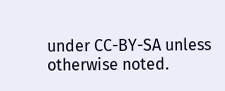under CC-BY-SA unless otherwise noted.